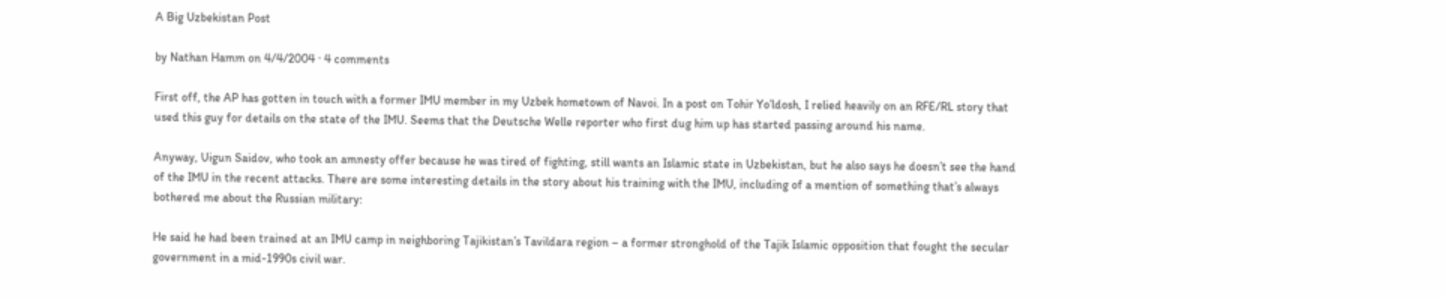A Big Uzbekistan Post

by Nathan Hamm on 4/4/2004 · 4 comments

First off, the AP has gotten in touch with a former IMU member in my Uzbek hometown of Navoi. In a post on Tohir Yo’ldosh, I relied heavily on an RFE/RL story that used this guy for details on the state of the IMU. Seems that the Deutsche Welle reporter who first dug him up has started passing around his name.

Anyway, Uigun Saidov, who took an amnesty offer because he was tired of fighting, still wants an Islamic state in Uzbekistan, but he also says he doesn’t see the hand of the IMU in the recent attacks. There are some interesting details in the story about his training with the IMU, including of a mention of something that’s always bothered me about the Russian military:

He said he had been trained at an IMU camp in neighboring Tajikistan’s Tavildara region – a former stronghold of the Tajik Islamic opposition that fought the secular government in a mid-1990s civil war.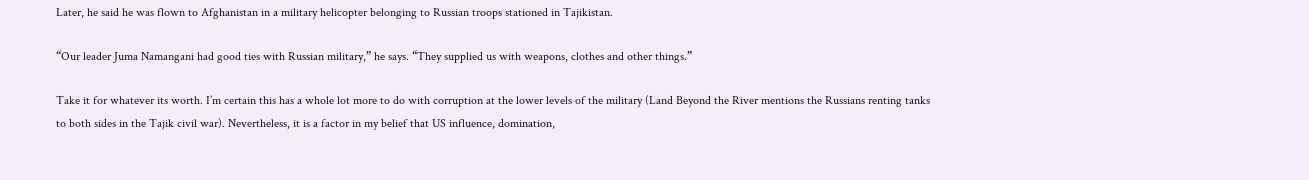Later, he said he was flown to Afghanistan in a military helicopter belonging to Russian troops stationed in Tajikistan.

“Our leader Juma Namangani had good ties with Russian military,” he says. “They supplied us with weapons, clothes and other things.”

Take it for whatever its worth. I’m certain this has a whole lot more to do with corruption at the lower levels of the military (Land Beyond the River mentions the Russians renting tanks to both sides in the Tajik civil war). Nevertheless, it is a factor in my belief that US influence, domination,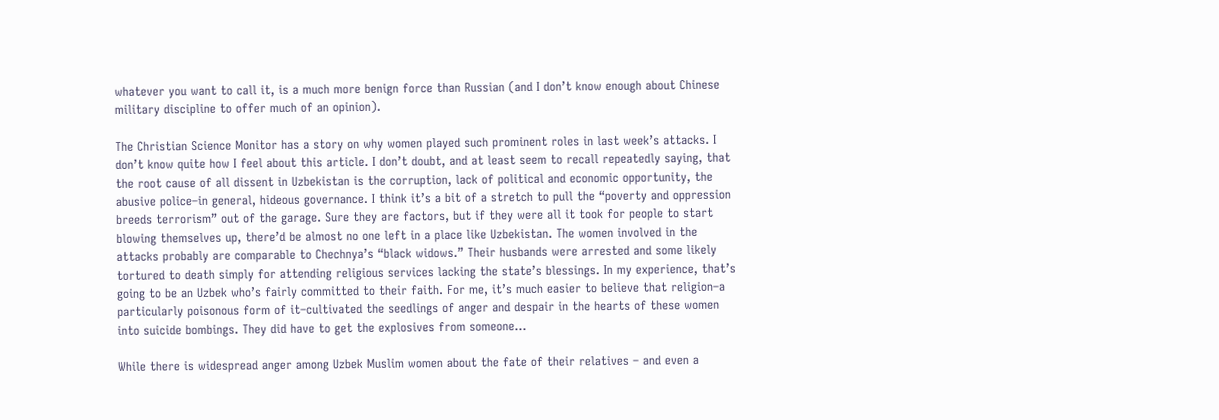whatever you want to call it, is a much more benign force than Russian (and I don’t know enough about Chinese military discipline to offer much of an opinion).

The Christian Science Monitor has a story on why women played such prominent roles in last week’s attacks. I don’t know quite how I feel about this article. I don’t doubt, and at least seem to recall repeatedly saying, that the root cause of all dissent in Uzbekistan is the corruption, lack of political and economic opportunity, the abusive police–in general, hideous governance. I think it’s a bit of a stretch to pull the “poverty and oppression breeds terrorism” out of the garage. Sure they are factors, but if they were all it took for people to start blowing themselves up, there’d be almost no one left in a place like Uzbekistan. The women involved in the attacks probably are comparable to Chechnya’s “black widows.” Their husbands were arrested and some likely tortured to death simply for attending religious services lacking the state’s blessings. In my experience, that’s going to be an Uzbek who’s fairly committed to their faith. For me, it’s much easier to believe that religion–a particularly poisonous form of it–cultivated the seedlings of anger and despair in the hearts of these women into suicide bombings. They did have to get the explosives from someone…

While there is widespread anger among Uzbek Muslim women about the fate of their relatives – and even a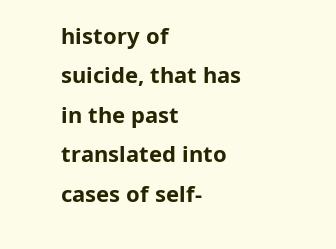history of suicide, that has in the past translated into cases of self-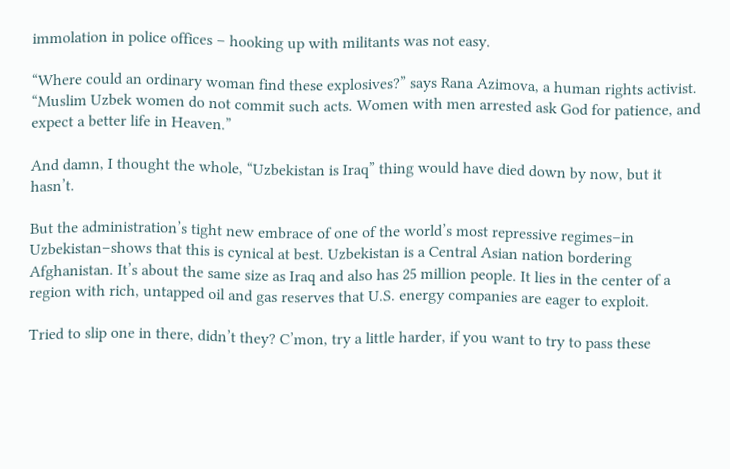immolation in police offices – hooking up with militants was not easy.

“Where could an ordinary woman find these explosives?” says Rana Azimova, a human rights activist. “Muslim Uzbek women do not commit such acts. Women with men arrested ask God for patience, and expect a better life in Heaven.”

And damn, I thought the whole, “Uzbekistan is Iraq” thing would have died down by now, but it hasn’t.

But the administration’s tight new embrace of one of the world’s most repressive regimes–in Uzbekistan–shows that this is cynical at best. Uzbekistan is a Central Asian nation bordering Afghanistan. It’s about the same size as Iraq and also has 25 million people. It lies in the center of a region with rich, untapped oil and gas reserves that U.S. energy companies are eager to exploit.

Tried to slip one in there, didn’t they? C’mon, try a little harder, if you want to try to pass these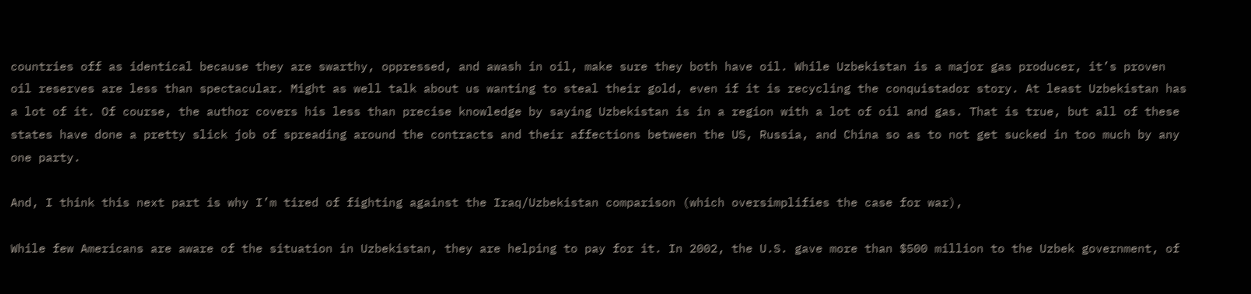countries off as identical because they are swarthy, oppressed, and awash in oil, make sure they both have oil. While Uzbekistan is a major gas producer, it’s proven oil reserves are less than spectacular. Might as well talk about us wanting to steal their gold, even if it is recycling the conquistador story. At least Uzbekistan has a lot of it. Of course, the author covers his less than precise knowledge by saying Uzbekistan is in a region with a lot of oil and gas. That is true, but all of these states have done a pretty slick job of spreading around the contracts and their affections between the US, Russia, and China so as to not get sucked in too much by any one party.

And, I think this next part is why I’m tired of fighting against the Iraq/Uzbekistan comparison (which oversimplifies the case for war),

While few Americans are aware of the situation in Uzbekistan, they are helping to pay for it. In 2002, the U.S. gave more than $500 million to the Uzbek government, of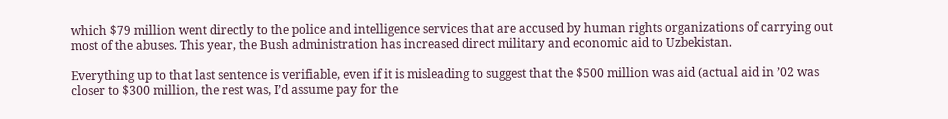which $79 million went directly to the police and intelligence services that are accused by human rights organizations of carrying out most of the abuses. This year, the Bush administration has increased direct military and economic aid to Uzbekistan.

Everything up to that last sentence is verifiable, even if it is misleading to suggest that the $500 million was aid (actual aid in ’02 was closer to $300 million, the rest was, I’d assume pay for the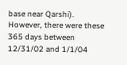base near Qarshi). However, there were these 365 days between 12/31/02 and 1/1/04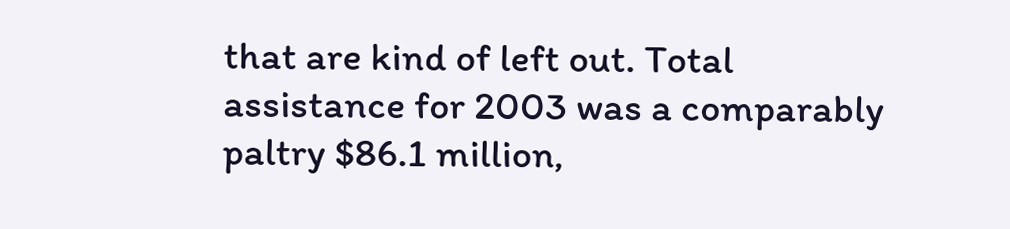that are kind of left out. Total assistance for 2003 was a comparably paltry $86.1 million,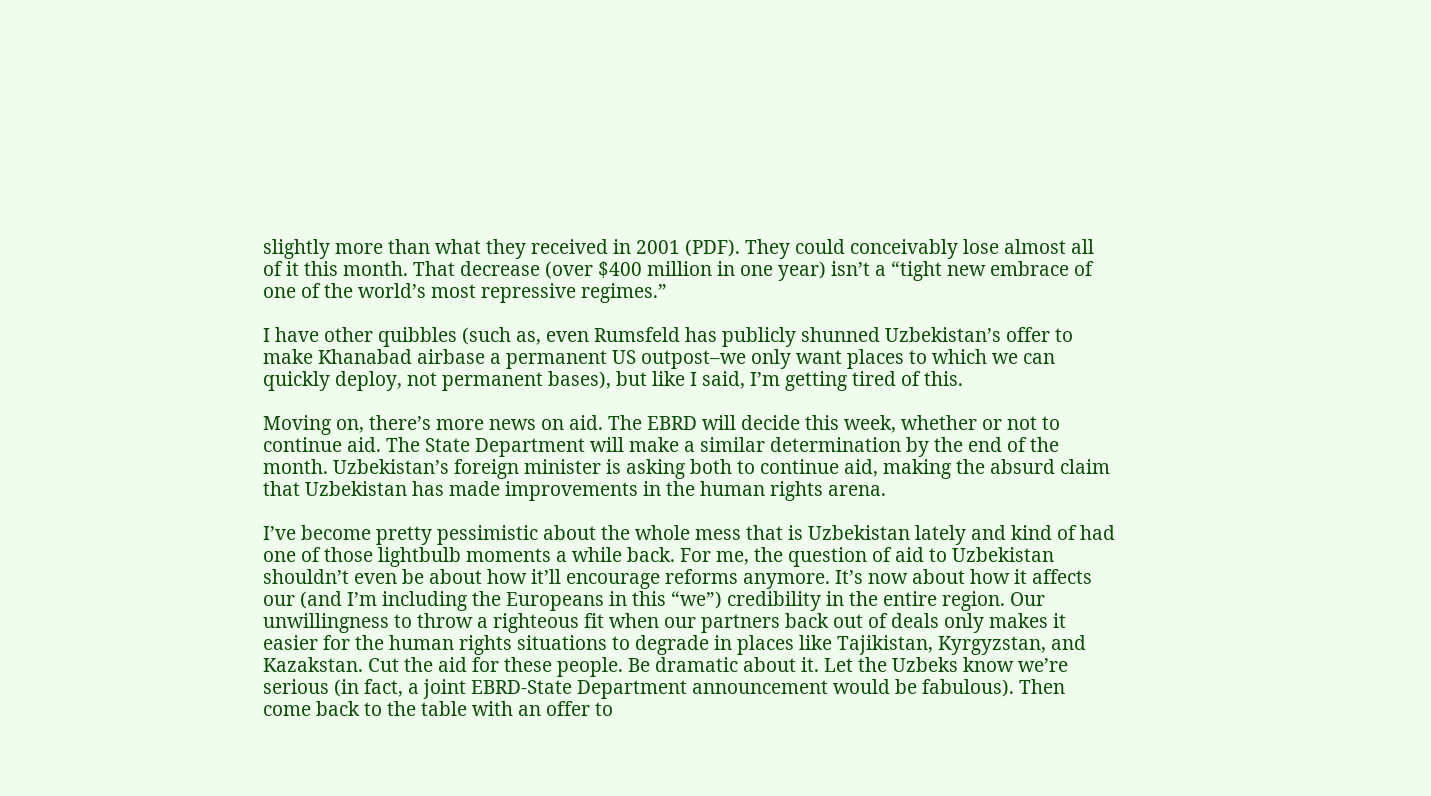slightly more than what they received in 2001 (PDF). They could conceivably lose almost all of it this month. That decrease (over $400 million in one year) isn’t a “tight new embrace of one of the world’s most repressive regimes.”

I have other quibbles (such as, even Rumsfeld has publicly shunned Uzbekistan’s offer to make Khanabad airbase a permanent US outpost–we only want places to which we can quickly deploy, not permanent bases), but like I said, I’m getting tired of this.

Moving on, there’s more news on aid. The EBRD will decide this week, whether or not to continue aid. The State Department will make a similar determination by the end of the month. Uzbekistan’s foreign minister is asking both to continue aid, making the absurd claim that Uzbekistan has made improvements in the human rights arena.

I’ve become pretty pessimistic about the whole mess that is Uzbekistan lately and kind of had one of those lightbulb moments a while back. For me, the question of aid to Uzbekistan shouldn’t even be about how it’ll encourage reforms anymore. It’s now about how it affects our (and I’m including the Europeans in this “we”) credibility in the entire region. Our unwillingness to throw a righteous fit when our partners back out of deals only makes it easier for the human rights situations to degrade in places like Tajikistan, Kyrgyzstan, and Kazakstan. Cut the aid for these people. Be dramatic about it. Let the Uzbeks know we’re serious (in fact, a joint EBRD-State Department announcement would be fabulous). Then come back to the table with an offer to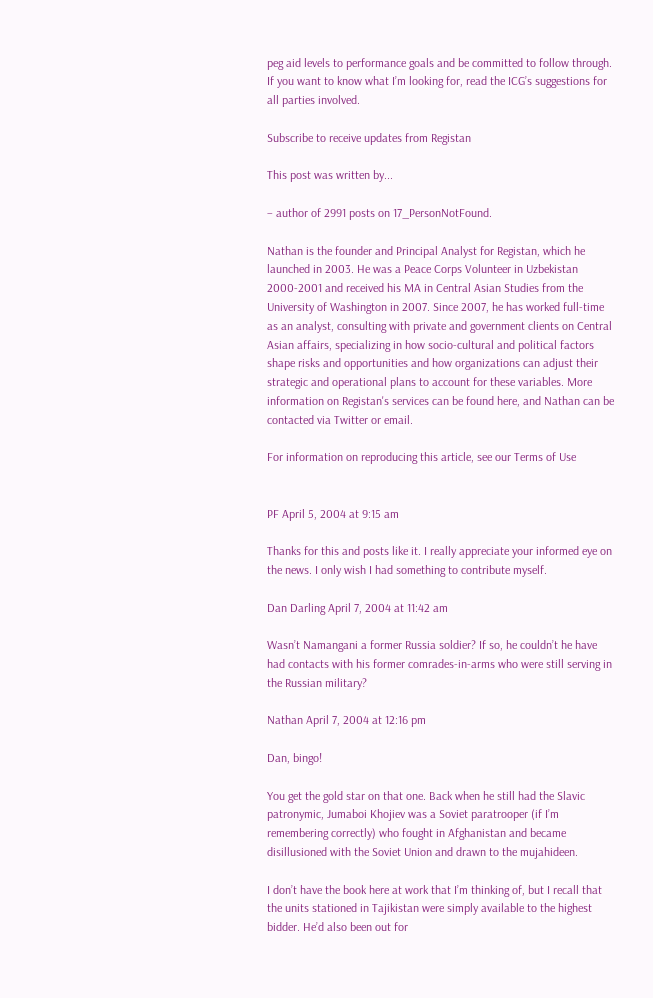peg aid levels to performance goals and be committed to follow through. If you want to know what I’m looking for, read the ICG’s suggestions for all parties involved.

Subscribe to receive updates from Registan

This post was written by...

– author of 2991 posts on 17_PersonNotFound.

Nathan is the founder and Principal Analyst for Registan, which he launched in 2003. He was a Peace Corps Volunteer in Uzbekistan 2000-2001 and received his MA in Central Asian Studies from the University of Washington in 2007. Since 2007, he has worked full-time as an analyst, consulting with private and government clients on Central Asian affairs, specializing in how socio-cultural and political factors shape risks and opportunities and how organizations can adjust their strategic and operational plans to account for these variables. More information on Registan's services can be found here, and Nathan can be contacted via Twitter or email.

For information on reproducing this article, see our Terms of Use


PF April 5, 2004 at 9:15 am

Thanks for this and posts like it. I really appreciate your informed eye on the news. I only wish I had something to contribute myself.

Dan Darling April 7, 2004 at 11:42 am

Wasn’t Namangani a former Russia soldier? If so, he couldn’t he have had contacts with his former comrades-in-arms who were still serving in the Russian military?

Nathan April 7, 2004 at 12:16 pm

Dan, bingo!

You get the gold star on that one. Back when he still had the Slavic patronymic, Jumaboi Khojiev was a Soviet paratrooper (if I’m remembering correctly) who fought in Afghanistan and became disillusioned with the Soviet Union and drawn to the mujahideen.

I don’t have the book here at work that I’m thinking of, but I recall that the units stationed in Tajikistan were simply available to the highest bidder. He’d also been out for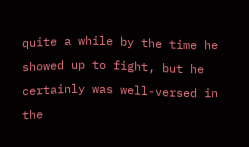quite a while by the time he showed up to fight, but he certainly was well-versed in the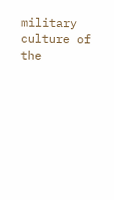military culture of the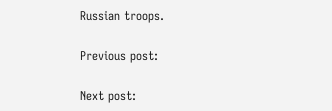Russian troops.

Previous post:

Next post: